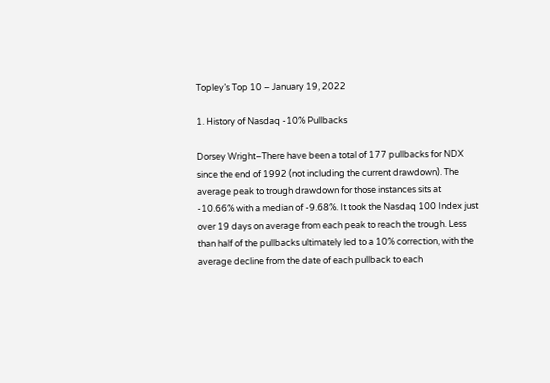Topley’s Top 10 – January 19, 2022

1. History of Nasdaq -10% Pullbacks

Dorsey Wright–There have been a total of 177 pullbacks for NDX since the end of 1992 (not including the current drawdown). The average peak to trough drawdown for those instances sits at -10.66% with a median of -9.68%. It took the Nasdaq 100 Index just over 19 days on average from each peak to reach the trough. Less than half of the pullbacks ultimately led to a 10% correction, with the average decline from the date of each pullback to each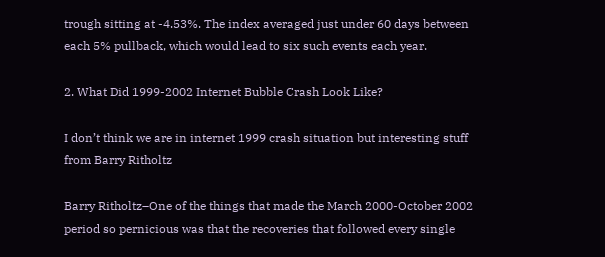trough sitting at -4.53%. The index averaged just under 60 days between each 5% pullback, which would lead to six such events each year.

2. What Did 1999-2002 Internet Bubble Crash Look Like?

I don’t think we are in internet 1999 crash situation but interesting stuff from Barry Ritholtz

Barry Ritholtz–One of the things that made the March 2000-October 2002 period so pernicious was that the recoveries that followed every single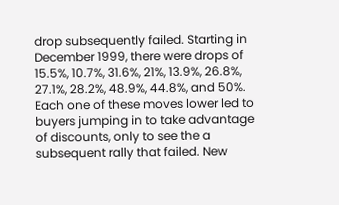drop subsequently failed. Starting in December 1999, there were drops of 15.5%, 10.7%, 31.6%, 21%, 13.9%, 26.8%, 27.1%, 28.2%, 48.9%, 44.8%, and 50%. Each one of these moves lower led to buyers jumping in to take advantage of discounts, only to see the a subsequent rally that failed. New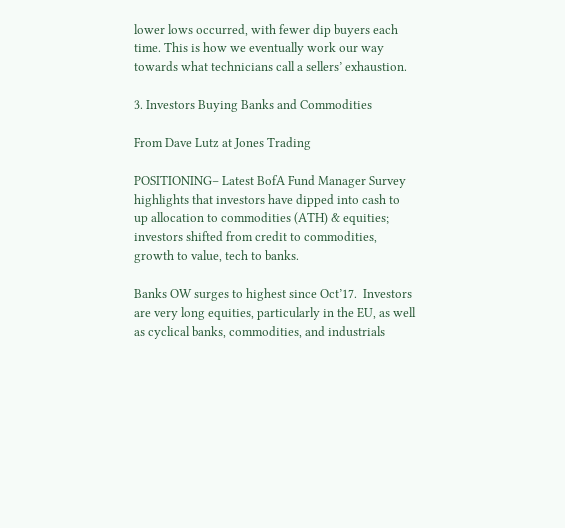lower lows occurred, with fewer dip buyers each time. This is how we eventually work our way towards what technicians call a sellers’ exhaustion.

3. Investors Buying Banks and Commodities

From Dave Lutz at Jones Trading

POSITIONING– Latest BofA Fund Manager Survey highlights that investors have dipped into cash to up allocation to commodities (ATH) & equities; investors shifted from credit to commodities, growth to value, tech to banks.

Banks OW surges to highest since Oct’17.  Investors are very long equities, particularly in the EU, as well as cyclical banks, commodities, and industrials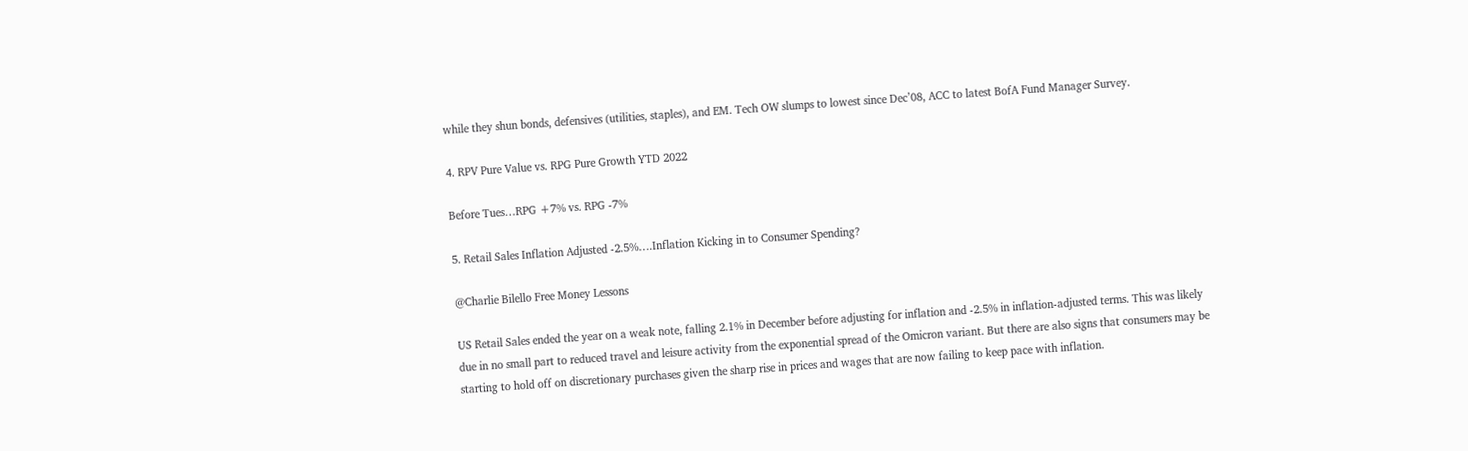while they shun bonds, defensives (utilities, staples), and EM. Tech OW slumps to lowest since Dec’08, ACC to latest BofA Fund Manager Survey.

4. RPV Pure Value vs. RPG Pure Growth YTD 2022

Before Tues…RPG +7% vs. RPG -7%

5. Retail Sales Inflation Adjusted -2.5%….Inflation Kicking in to Consumer Spending?

@Charlie Bilello Free Money Lessons

US Retail Sales ended the year on a weak note, falling 2.1% in December before adjusting for inflation and -2.5% in inflation-adjusted terms. This was likely due in no small part to reduced travel and leisure activity from the exponential spread of the Omicron variant. But there are also signs that consumers may be starting to hold off on discretionary purchases given the sharp rise in prices and wages that are now failing to keep pace with inflation.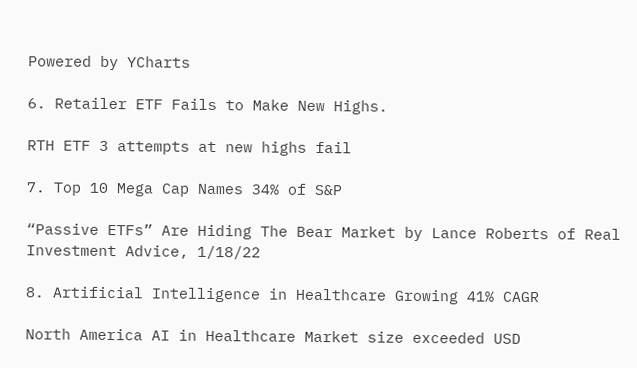Powered by YCharts

6. Retailer ETF Fails to Make New Highs.

RTH ETF 3 attempts at new highs fail

7. Top 10 Mega Cap Names 34% of S&P

“Passive ETFs” Are Hiding The Bear Market by Lance Roberts of Real Investment Advice, 1/18/22

8. Artificial Intelligence in Healthcare Growing 41% CAGR

North America AI in Healthcare Market size exceeded USD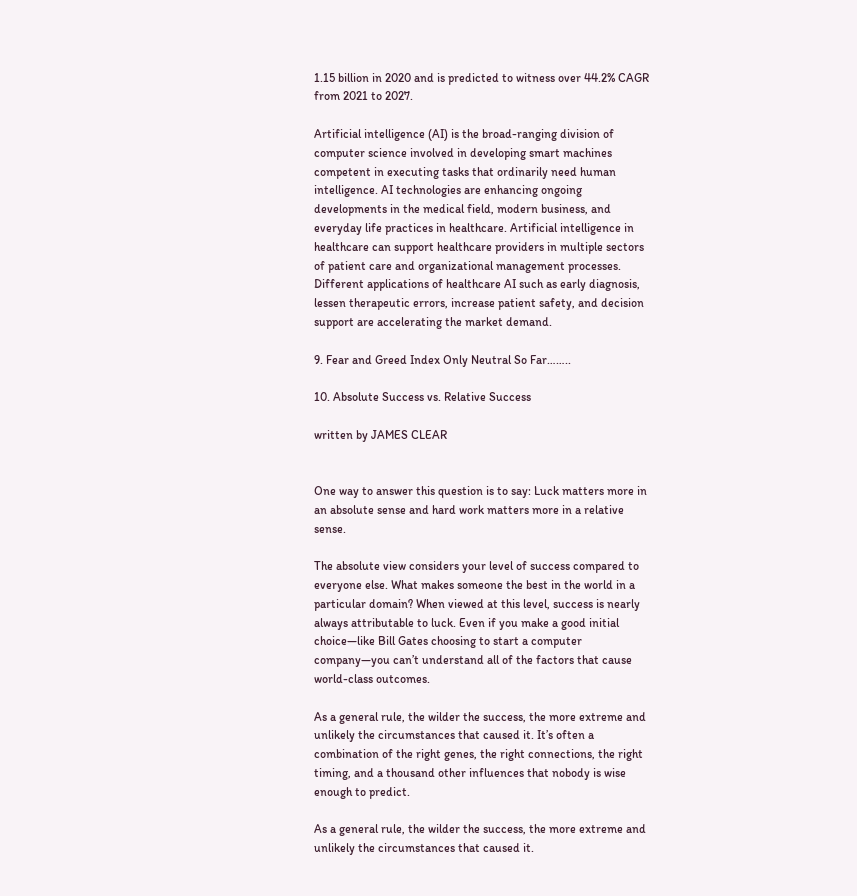1.15 billion in 2020 and is predicted to witness over 44.2% CAGR from 2021 to 2027.

Artificial intelligence (AI) is the broad-ranging division of computer science involved in developing smart machines competent in executing tasks that ordinarily need human intelligence. AI technologies are enhancing ongoing developments in the medical field, modern business, and everyday life practices in healthcare. Artificial intelligence in healthcare can support healthcare providers in multiple sectors of patient care and organizational management processes. Different applications of healthcare AI such as early diagnosis, lessen therapeutic errors, increase patient safety, and decision support are accelerating the market demand.

9. Fear and Greed Index Only Neutral So Far……..

10. Absolute Success vs. Relative Success

written by JAMES CLEAR


One way to answer this question is to say: Luck matters more in an absolute sense and hard work matters more in a relative sense.

The absolute view considers your level of success compared to everyone else. What makes someone the best in the world in a particular domain? When viewed at this level, success is nearly always attributable to luck. Even if you make a good initial choice—like Bill Gates choosing to start a computer company—you can’t understand all of the factors that cause world-class outcomes.

As a general rule, the wilder the success, the more extreme and unlikely the circumstances that caused it. It’s often a combination of the right genes, the right connections, the right timing, and a thousand other influences that nobody is wise enough to predict.

As a general rule, the wilder the success, the more extreme and unlikely the circumstances that caused it.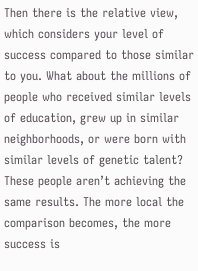Then there is the relative view, which considers your level of success compared to those similar to you. What about the millions of people who received similar levels of education, grew up in similar neighborhoods, or were born with similar levels of genetic talent? These people aren’t achieving the same results. The more local the comparison becomes, the more success is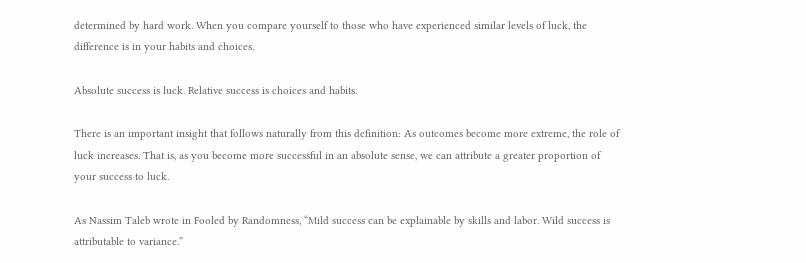determined by hard work. When you compare yourself to those who have experienced similar levels of luck, the difference is in your habits and choices.

Absolute success is luck. Relative success is choices and habits.

There is an important insight that follows naturally from this definition: As outcomes become more extreme, the role of luck increases. That is, as you become more successful in an absolute sense, we can attribute a greater proportion of your success to luck.

As Nassim Taleb wrote in Fooled by Randomness, “Mild success can be explainable by skills and labor. Wild success is attributable to variance.”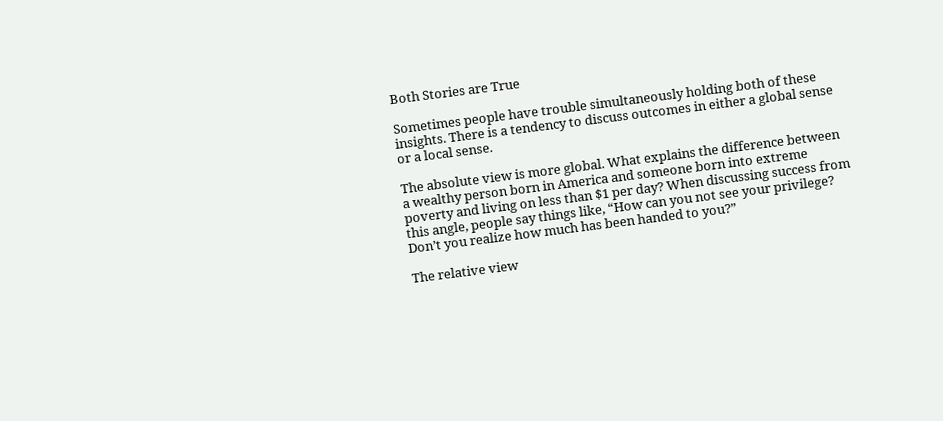Both Stories are True

Sometimes people have trouble simultaneously holding both of these insights. There is a tendency to discuss outcomes in either a global sense or a local sense.

The absolute view is more global. What explains the difference between a wealthy person born in America and someone born into extreme poverty and living on less than $1 per day? When discussing success from this angle, people say things like, “How can you not see your privilege? Don’t you realize how much has been handed to you?”

The relative view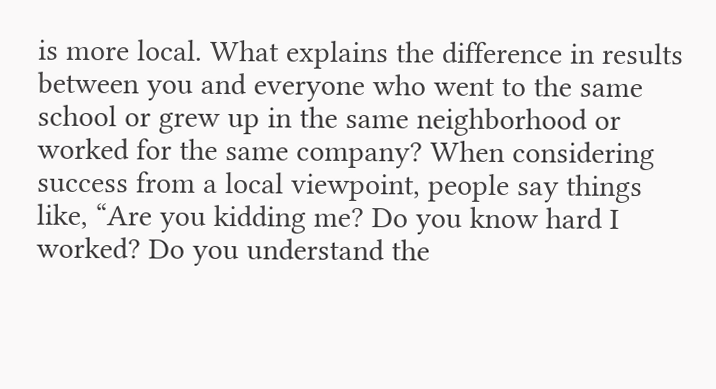is more local. What explains the difference in results between you and everyone who went to the same school or grew up in the same neighborhood or worked for the same company? When considering success from a local viewpoint, people say things like, “Are you kidding me? Do you know hard I worked? Do you understand the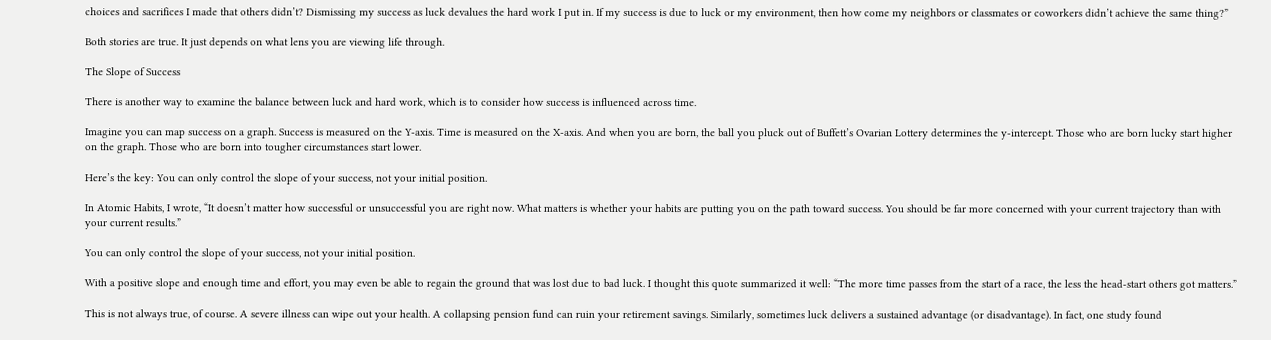choices and sacrifices I made that others didn’t? Dismissing my success as luck devalues the hard work I put in. If my success is due to luck or my environment, then how come my neighbors or classmates or coworkers didn’t achieve the same thing?”

Both stories are true. It just depends on what lens you are viewing life through.

The Slope of Success

There is another way to examine the balance between luck and hard work, which is to consider how success is influenced across time.

Imagine you can map success on a graph. Success is measured on the Y-axis. Time is measured on the X-axis. And when you are born, the ball you pluck out of Buffett’s Ovarian Lottery determines the y-intercept. Those who are born lucky start higher on the graph. Those who are born into tougher circumstances start lower.

Here’s the key: You can only control the slope of your success, not your initial position.

In Atomic Habits, I wrote, “It doesn’t matter how successful or unsuccessful you are right now. What matters is whether your habits are putting you on the path toward success. You should be far more concerned with your current trajectory than with your current results.”

You can only control the slope of your success, not your initial position.

With a positive slope and enough time and effort, you may even be able to regain the ground that was lost due to bad luck. I thought this quote summarized it well: “The more time passes from the start of a race, the less the head-start others got matters.”

This is not always true, of course. A severe illness can wipe out your health. A collapsing pension fund can ruin your retirement savings. Similarly, sometimes luck delivers a sustained advantage (or disadvantage). In fact, one study found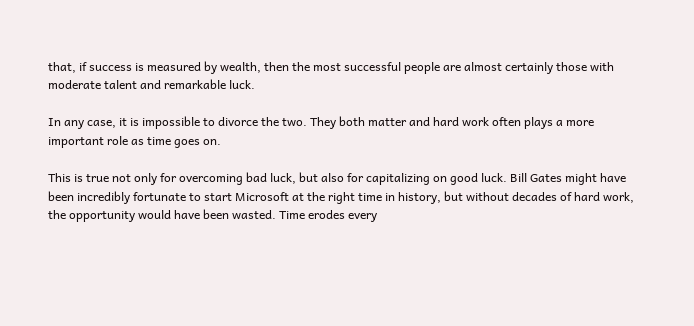that, if success is measured by wealth, then the most successful people are almost certainly those with moderate talent and remarkable luck.

In any case, it is impossible to divorce the two. They both matter and hard work often plays a more important role as time goes on.

This is true not only for overcoming bad luck, but also for capitalizing on good luck. Bill Gates might have been incredibly fortunate to start Microsoft at the right time in history, but without decades of hard work, the opportunity would have been wasted. Time erodes every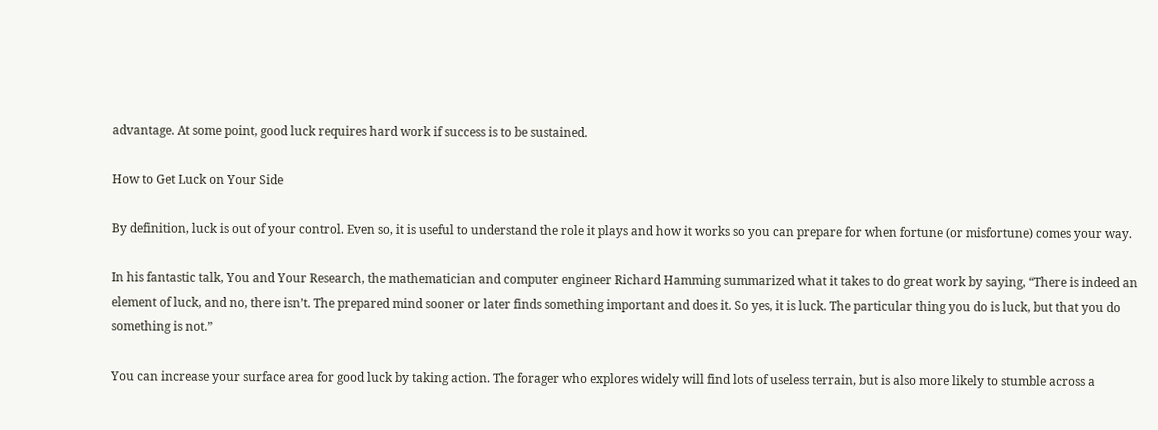advantage. At some point, good luck requires hard work if success is to be sustained.

How to Get Luck on Your Side

By definition, luck is out of your control. Even so, it is useful to understand the role it plays and how it works so you can prepare for when fortune (or misfortune) comes your way.

In his fantastic talk, You and Your Research, the mathematician and computer engineer Richard Hamming summarized what it takes to do great work by saying, “There is indeed an element of luck, and no, there isn’t. The prepared mind sooner or later finds something important and does it. So yes, it is luck. The particular thing you do is luck, but that you do something is not.”

You can increase your surface area for good luck by taking action. The forager who explores widely will find lots of useless terrain, but is also more likely to stumble across a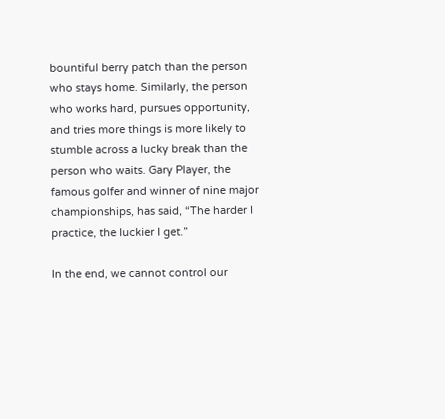bountiful berry patch than the person who stays home. Similarly, the person who works hard, pursues opportunity, and tries more things is more likely to stumble across a lucky break than the person who waits. Gary Player, the famous golfer and winner of nine major championships, has said, “The harder I practice, the luckier I get.”

In the end, we cannot control our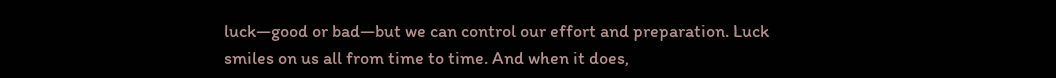luck—good or bad—but we can control our effort and preparation. Luck smiles on us all from time to time. And when it does,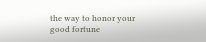the way to honor your good fortune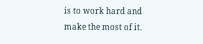is to work hard and make the most of it.